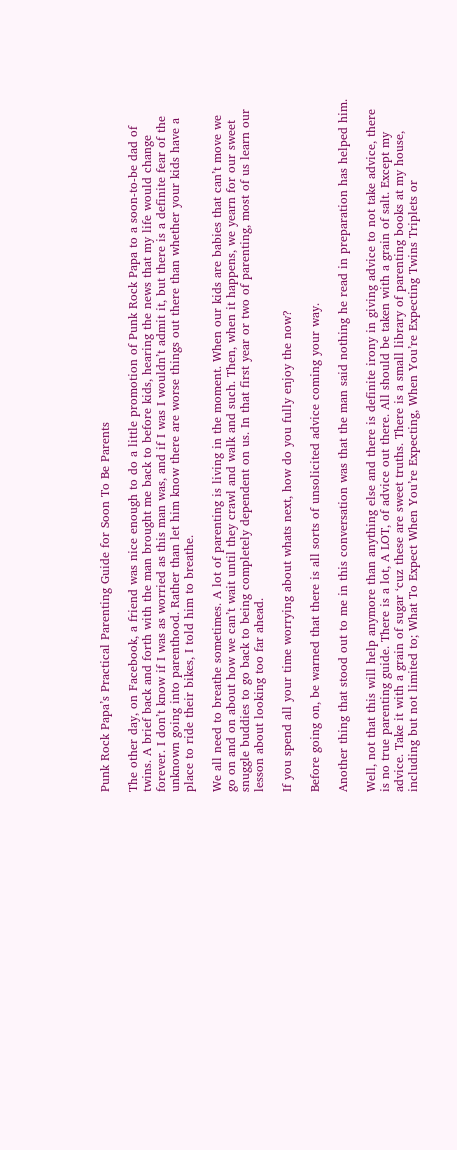Punk Rock Papa’s Practical Parenting Guide for Soon To Be Parents

The other day, on Facebook, a friend was nice enough to do a little promotion of Punk Rock Papa to a soon-to-be dad of twins. A brief back and forth with the man brought me back to before kids, hearing the news that my life would change forever. I don’t know if I was as worried as this man was, and if I was I wouldn’t admit it, but there is a definite fear of the unknown going into parenthood. Rather than let him know there are worse things out there than whether your kids have a place to ride their bikes, I told him to breathe.

We all need to breathe sometimes. A lot of parenting is living in the moment. When our kids are babies that can’t move we go on and on about how we can’t wait until they crawl and walk and such. Then, when it happens, we yearn for our sweet snuggle buddies to go back to being completely dependent on us. In that first year or two of parenting, most of us learn our lesson about looking too far ahead.

If you spend all your time worrying about whats next, how do you fully enjoy the now?

Before going on, be warned that there is all sorts of unsolicited advice coming your way.

Another thing that stood out to me in this conversation was that the man said nothing he read in preparation has helped him.

Well, not that this will help anymore than anything else and there is definite irony in giving advice to not take advice, there is no true parenting guide. There is a lot, A LOT, of advice out there. All should be taken with a grain of salt. Except my advice. Take it with a grain of sugar ‘cuz these are sweet truths. There is a small library of parenting books at my house, including but not limited to; What To Expect When You’re Expecting, When You’re Expecting Twins Triplets or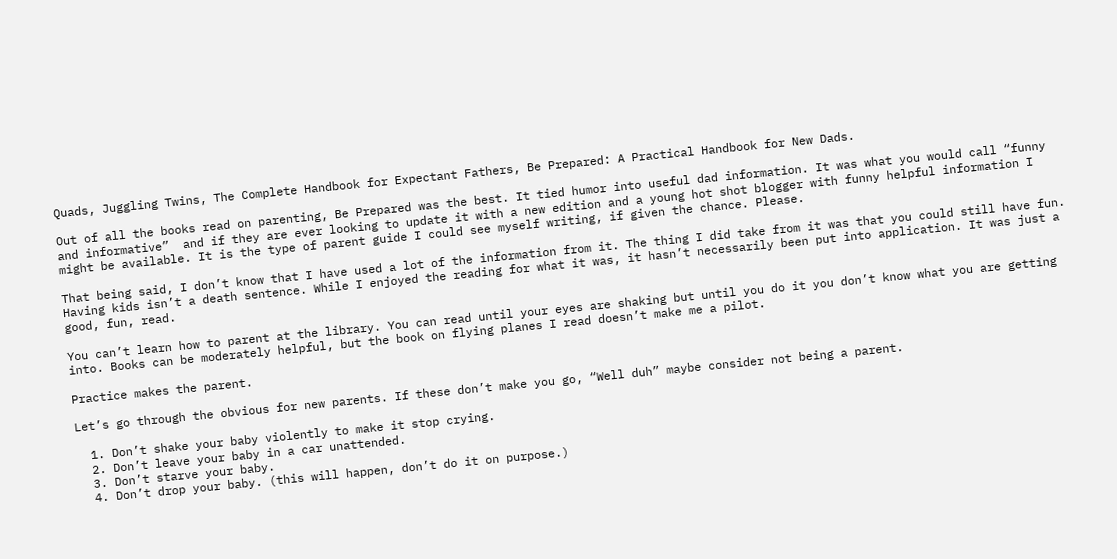Quads, Juggling Twins, The Complete Handbook for Expectant Fathers, Be Prepared: A Practical Handbook for New Dads.

Out of all the books read on parenting, Be Prepared was the best. It tied humor into useful dad information. It was what you would call “funny and informative”  and if they are ever looking to update it with a new edition and a young hot shot blogger with funny helpful information I might be available. It is the type of parent guide I could see myself writing, if given the chance. Please.

That being said, I don’t know that I have used a lot of the information from it. The thing I did take from it was that you could still have fun. Having kids isn’t a death sentence. While I enjoyed the reading for what it was, it hasn’t necessarily been put into application. It was just a good, fun, read.

You can’t learn how to parent at the library. You can read until your eyes are shaking but until you do it you don’t know what you are getting into. Books can be moderately helpful, but the book on flying planes I read doesn’t make me a pilot.

Practice makes the parent.

Let’s go through the obvious for new parents. If these don’t make you go, “Well duh” maybe consider not being a parent.

  1. Don’t shake your baby violently to make it stop crying.
  2. Don’t leave your baby in a car unattended.
  3. Don’t starve your baby.
  4. Don’t drop your baby. (this will happen, don’t do it on purpose.)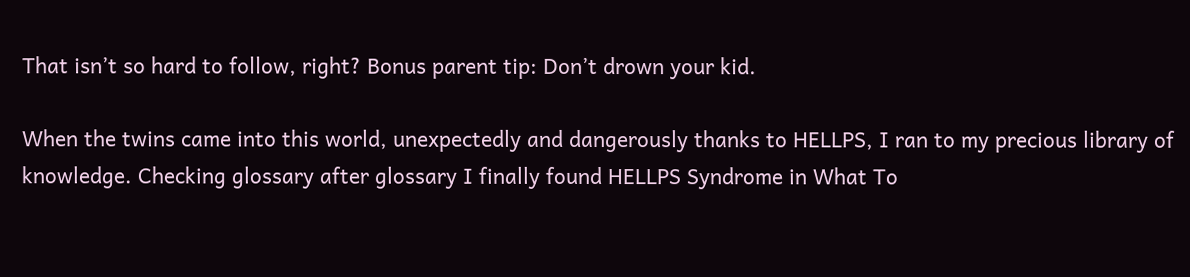That isn’t so hard to follow, right? Bonus parent tip: Don’t drown your kid.

When the twins came into this world, unexpectedly and dangerously thanks to HELLPS, I ran to my precious library of knowledge. Checking glossary after glossary I finally found HELLPS Syndrome in What To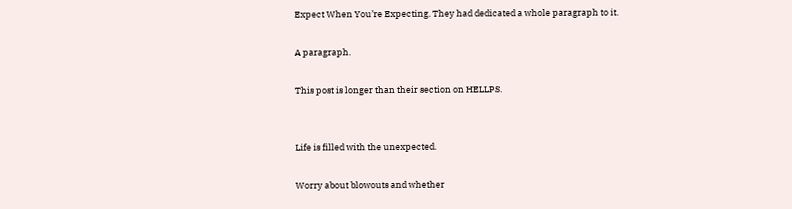Expect When You’re Expecting. They had dedicated a whole paragraph to it.

A paragraph.

This post is longer than their section on HELLPS.


Life is filled with the unexpected.

Worry about blowouts and whether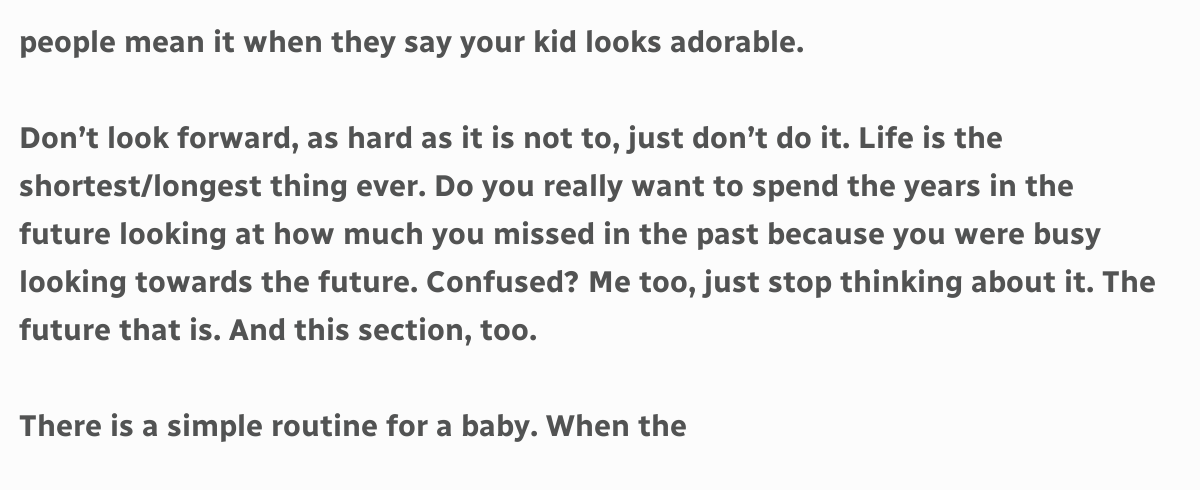people mean it when they say your kid looks adorable.

Don’t look forward, as hard as it is not to, just don’t do it. Life is the shortest/longest thing ever. Do you really want to spend the years in the future looking at how much you missed in the past because you were busy looking towards the future. Confused? Me too, just stop thinking about it. The future that is. And this section, too.

There is a simple routine for a baby. When the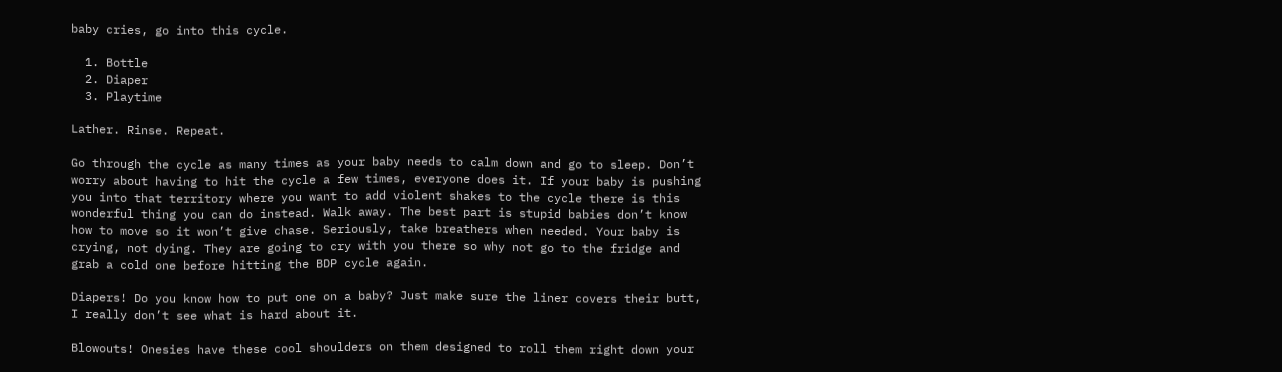baby cries, go into this cycle.

  1. Bottle
  2. Diaper
  3. Playtime

Lather. Rinse. Repeat.

Go through the cycle as many times as your baby needs to calm down and go to sleep. Don’t worry about having to hit the cycle a few times, everyone does it. If your baby is pushing you into that territory where you want to add violent shakes to the cycle there is this wonderful thing you can do instead. Walk away. The best part is stupid babies don’t know how to move so it won’t give chase. Seriously, take breathers when needed. Your baby is crying, not dying. They are going to cry with you there so why not go to the fridge and grab a cold one before hitting the BDP cycle again.

Diapers! Do you know how to put one on a baby? Just make sure the liner covers their butt, I really don’t see what is hard about it.

Blowouts! Onesies have these cool shoulders on them designed to roll them right down your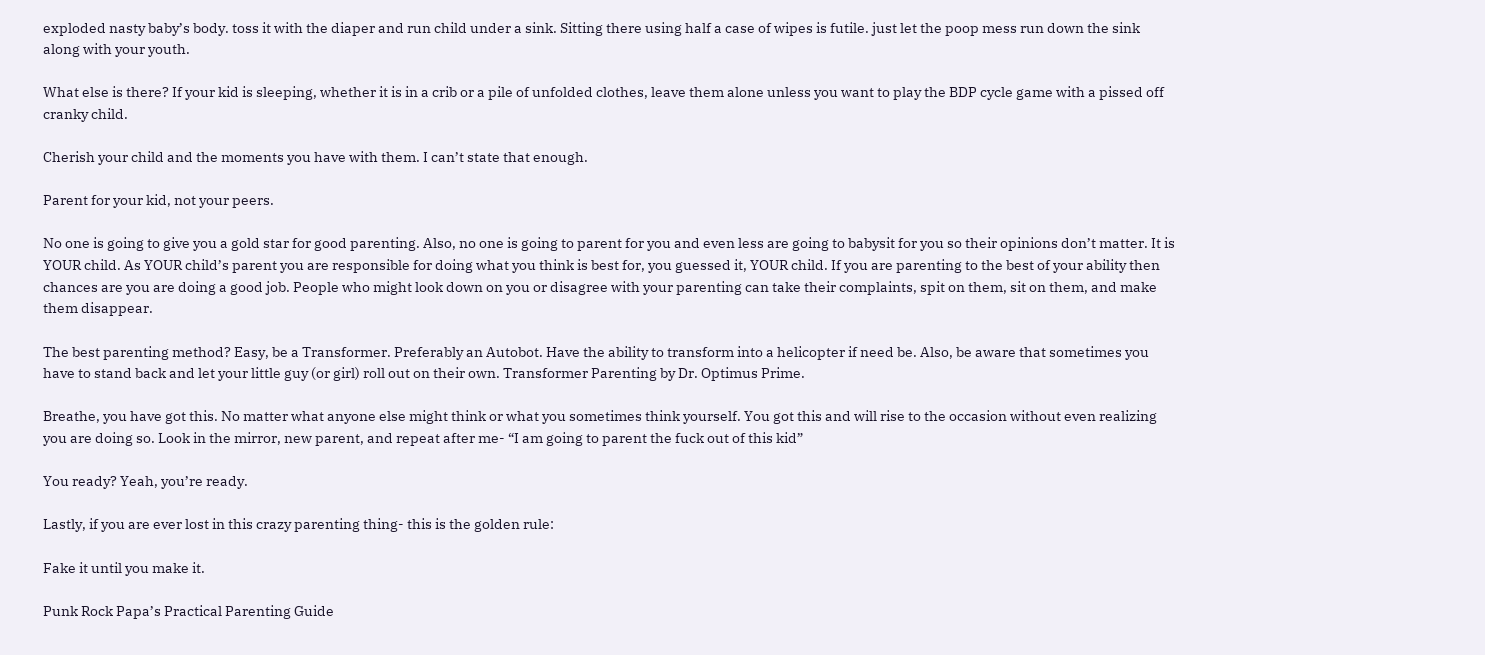exploded nasty baby’s body. toss it with the diaper and run child under a sink. Sitting there using half a case of wipes is futile. just let the poop mess run down the sink along with your youth.

What else is there? If your kid is sleeping, whether it is in a crib or a pile of unfolded clothes, leave them alone unless you want to play the BDP cycle game with a pissed off cranky child.

Cherish your child and the moments you have with them. I can’t state that enough.

Parent for your kid, not your peers.

No one is going to give you a gold star for good parenting. Also, no one is going to parent for you and even less are going to babysit for you so their opinions don’t matter. It is YOUR child. As YOUR child’s parent you are responsible for doing what you think is best for, you guessed it, YOUR child. If you are parenting to the best of your ability then chances are you are doing a good job. People who might look down on you or disagree with your parenting can take their complaints, spit on them, sit on them, and make them disappear.

The best parenting method? Easy, be a Transformer. Preferably an Autobot. Have the ability to transform into a helicopter if need be. Also, be aware that sometimes you have to stand back and let your little guy (or girl) roll out on their own. Transformer Parenting by Dr. Optimus Prime.

Breathe, you have got this. No matter what anyone else might think or what you sometimes think yourself. You got this and will rise to the occasion without even realizing you are doing so. Look in the mirror, new parent, and repeat after me- “I am going to parent the fuck out of this kid”

You ready? Yeah, you’re ready.

Lastly, if you are ever lost in this crazy parenting thing- this is the golden rule:

Fake it until you make it.

Punk Rock Papa’s Practical Parenting Guide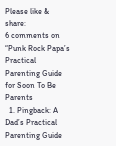Please like & share:
6 comments on “Punk Rock Papa’s Practical Parenting Guide for Soon To Be Parents
  1. Pingback: A Dad’s Practical Parenting Guide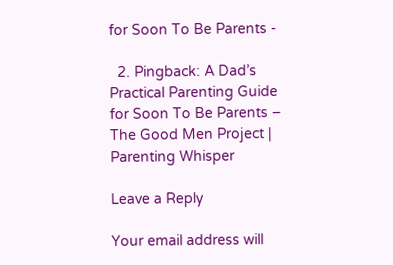for Soon To Be Parents -

  2. Pingback: A Dad’s Practical Parenting Guide for Soon To Be Parents – The Good Men Project | Parenting Whisper

Leave a Reply

Your email address will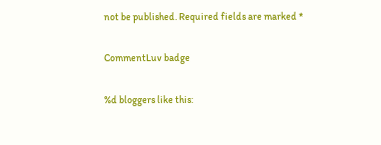not be published. Required fields are marked *

CommentLuv badge

%d bloggers like this: